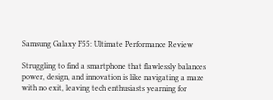Samsung Galaxy F55: Ultimate Performance Review

Struggling to find a smartphone that flawlessly balances power, design, and innovation is like navigating a maze with no exit, leaving tech enthusiasts yearning for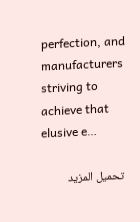perfection, and manufacturers striving to achieve that elusive e…

تحميل المزيد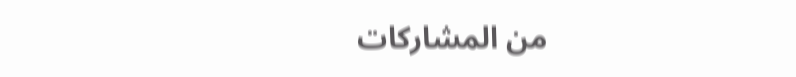من المشاركات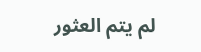لم يتم العثور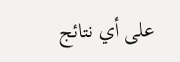على أي نتائج